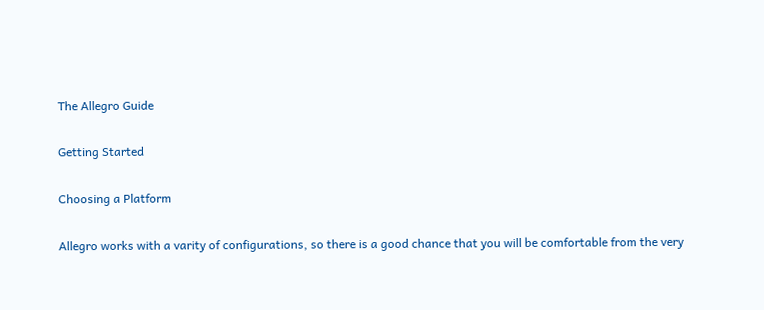The Allegro Guide

Getting Started

Choosing a Platform

Allegro works with a varity of configurations, so there is a good chance that you will be comfortable from the very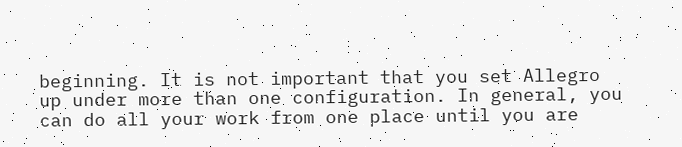beginning. It is not important that you set Allegro up under more than one configuration. In general, you can do all your work from one place until you are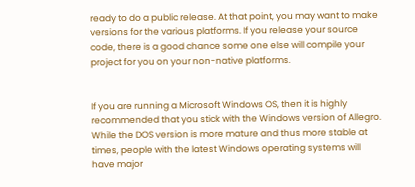ready to do a public release. At that point, you may want to make versions for the various platforms. If you release your source code, there is a good chance some one else will compile your project for you on your non-native platforms.


If you are running a Microsoft Windows OS, then it is highly recommended that you stick with the Windows version of Allegro. While the DOS version is more mature and thus more stable at times, people with the latest Windows operating systems will have major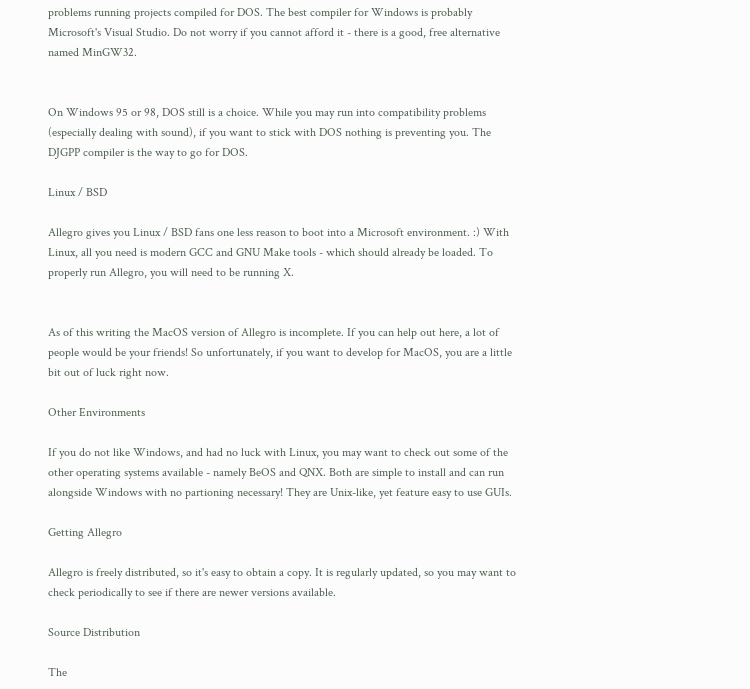problems running projects compiled for DOS. The best compiler for Windows is probably Microsoft's Visual Studio. Do not worry if you cannot afford it - there is a good, free alternative named MinGW32.


On Windows 95 or 98, DOS still is a choice. While you may run into compatibility problems (especially dealing with sound), if you want to stick with DOS nothing is preventing you. The DJGPP compiler is the way to go for DOS.

Linux / BSD

Allegro gives you Linux / BSD fans one less reason to boot into a Microsoft environment. :) With Linux, all you need is modern GCC and GNU Make tools - which should already be loaded. To properly run Allegro, you will need to be running X.


As of this writing the MacOS version of Allegro is incomplete. If you can help out here, a lot of people would be your friends! So unfortunately, if you want to develop for MacOS, you are a little bit out of luck right now.

Other Environments

If you do not like Windows, and had no luck with Linux, you may want to check out some of the other operating systems available - namely BeOS and QNX. Both are simple to install and can run alongside Windows with no partioning necessary! They are Unix-like, yet feature easy to use GUIs.

Getting Allegro

Allegro is freely distributed, so it's easy to obtain a copy. It is regularly updated, so you may want to check periodically to see if there are newer versions available.

Source Distribution

The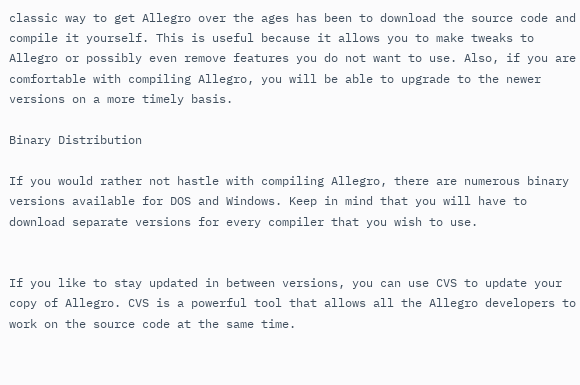classic way to get Allegro over the ages has been to download the source code and compile it yourself. This is useful because it allows you to make tweaks to Allegro or possibly even remove features you do not want to use. Also, if you are comfortable with compiling Allegro, you will be able to upgrade to the newer versions on a more timely basis.

Binary Distribution

If you would rather not hastle with compiling Allegro, there are numerous binary versions available for DOS and Windows. Keep in mind that you will have to download separate versions for every compiler that you wish to use.


If you like to stay updated in between versions, you can use CVS to update your copy of Allegro. CVS is a powerful tool that allows all the Allegro developers to work on the source code at the same time.